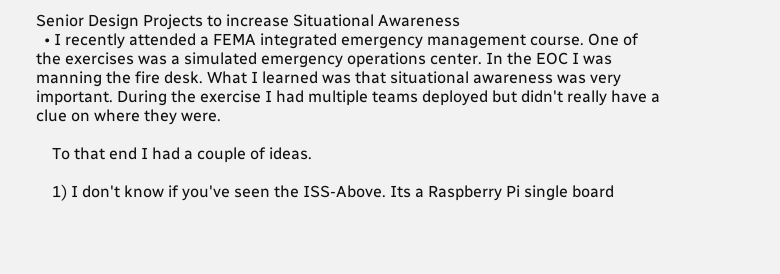Senior Design Projects to increase Situational Awareness
  • I recently attended a FEMA integrated emergency management course. One of the exercises was a simulated emergency operations center. In the EOC I was manning the fire desk. What I learned was that situational awareness was very important. During the exercise I had multiple teams deployed but didn't really have a clue on where they were.

    To that end I had a couple of ideas.

    1) I don't know if you've seen the ISS-Above. Its a Raspberry Pi single board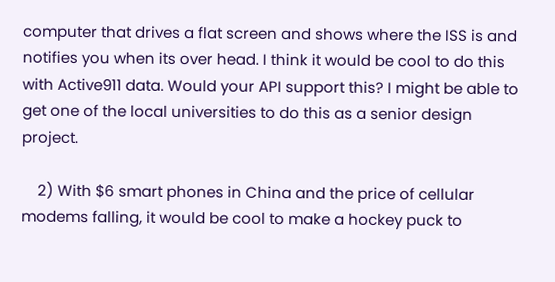computer that drives a flat screen and shows where the ISS is and notifies you when its over head. I think it would be cool to do this with Active911 data. Would your API support this? I might be able to get one of the local universities to do this as a senior design project.

    2) With $6 smart phones in China and the price of cellular modems falling, it would be cool to make a hockey puck to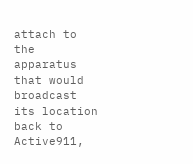attach to the apparatus that would broadcast its location back to Active911,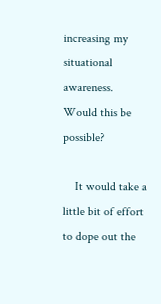increasing my situational awareness. Would this be possible?

    It would take a little bit of effort to dope out the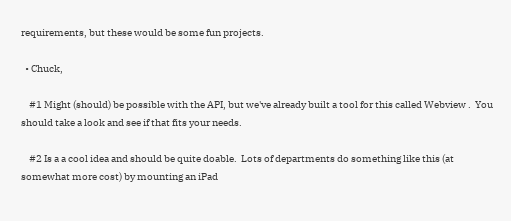requirements, but these would be some fun projects.

  • Chuck,

    #1 Might (should) be possible with the API, but we've already built a tool for this called Webview .  You should take a look and see if that fits your needs.

    #2 Is a a cool idea and should be quite doable.  Lots of departments do something like this (at somewhat more cost) by mounting an iPad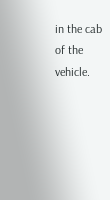in the cab of the vehicle.